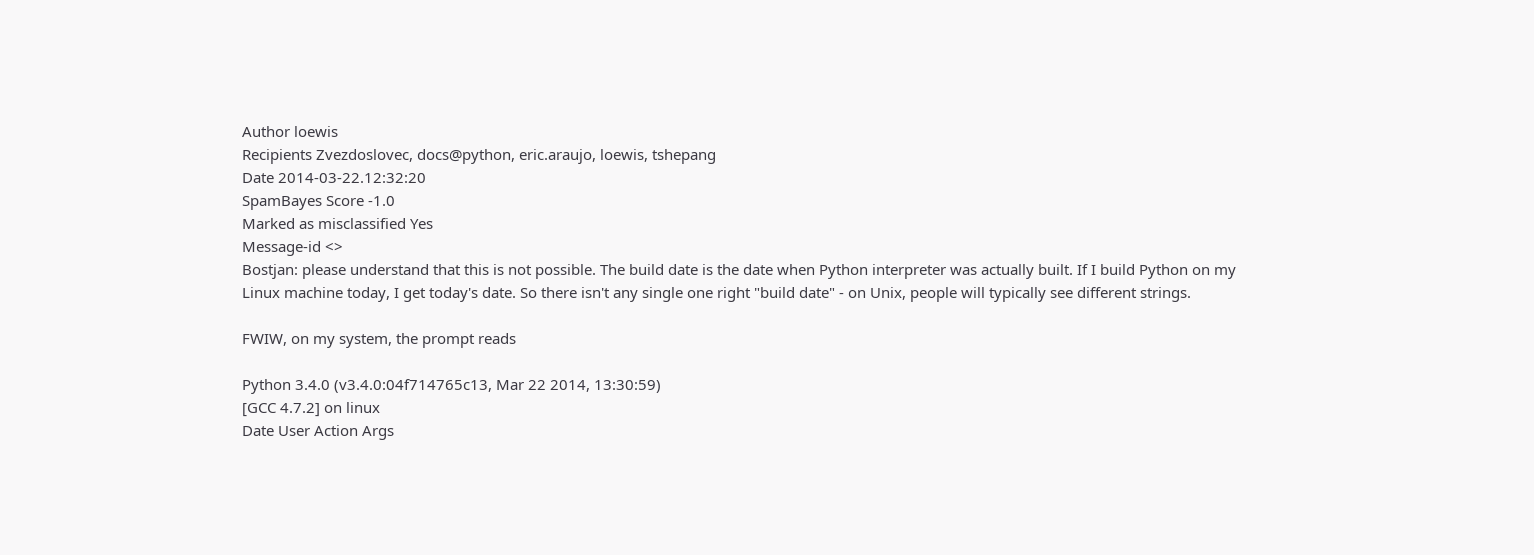Author loewis
Recipients Zvezdoslovec, docs@python, eric.araujo, loewis, tshepang
Date 2014-03-22.12:32:20
SpamBayes Score -1.0
Marked as misclassified Yes
Message-id <>
Bostjan: please understand that this is not possible. The build date is the date when Python interpreter was actually built. If I build Python on my Linux machine today, I get today's date. So there isn't any single one right "build date" - on Unix, people will typically see different strings.

FWIW, on my system, the prompt reads

Python 3.4.0 (v3.4.0:04f714765c13, Mar 22 2014, 13:30:59)
[GCC 4.7.2] on linux
Date User Action Args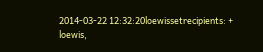2014-03-22 12:32:20loewissetrecipients: + loewis,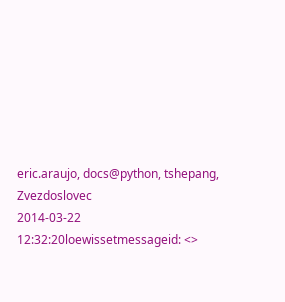eric.araujo, docs@python, tshepang, Zvezdoslovec
2014-03-22 12:32:20loewissetmessageid: <>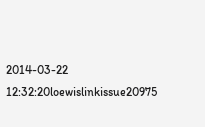2014-03-22 12:32:20loewislinkissue20975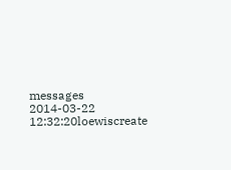messages
2014-03-22 12:32:20loewiscreate